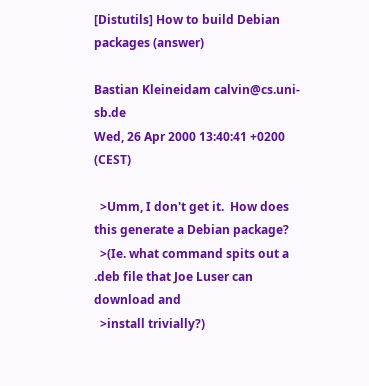[Distutils] How to build Debian packages (answer)

Bastian Kleineidam calvin@cs.uni-sb.de
Wed, 26 Apr 2000 13:40:41 +0200 (CEST)

  >Umm, I don't get it.  How does this generate a Debian package?
  >(Ie. what command spits out a .deb file that Joe Luser can download and
  >install trivially?)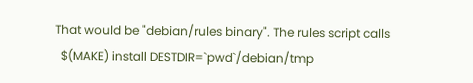That would be "debian/rules binary". The rules script calls
  $(MAKE) install DESTDIR=`pwd`/debian/tmp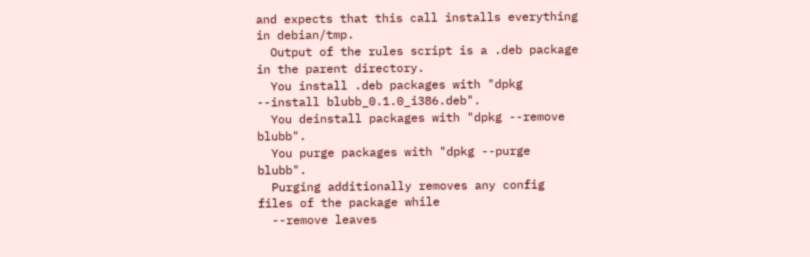and expects that this call installs everything in debian/tmp.
  Output of the rules script is a .deb package in the parent directory.
  You install .deb packages with "dpkg --install blubb_0.1.0_i386.deb".
  You deinstall packages with "dpkg --remove blubb".
  You purge packages with "dpkg --purge blubb".
  Purging additionally removes any config files of the package while
  --remove leaves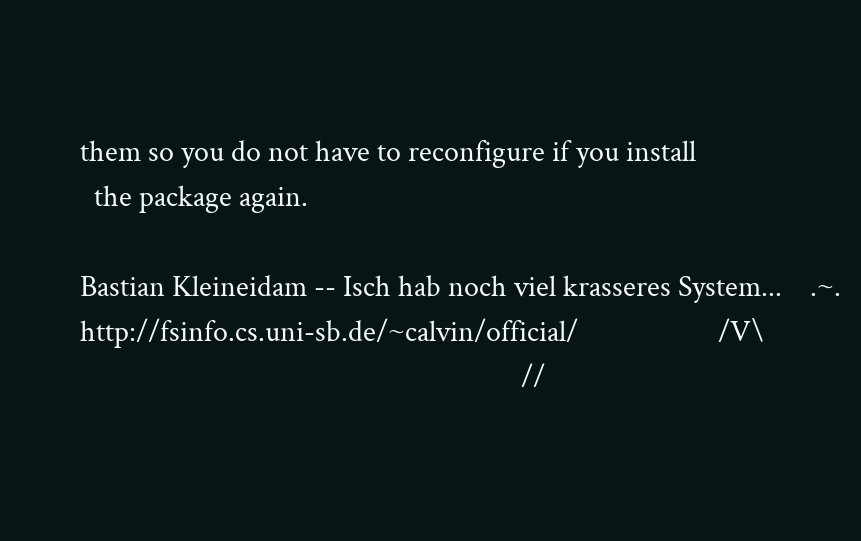them so you do not have to reconfigure if you install
  the package again.

Bastian Kleineidam -- Isch hab noch viel krasseres System...    .~.
http://fsinfo.cs.uni-sb.de/~calvin/official/                    /V\
                                                               //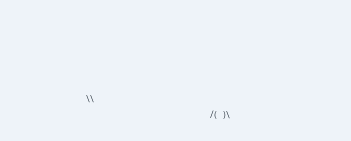\\
                                                              /(   )\